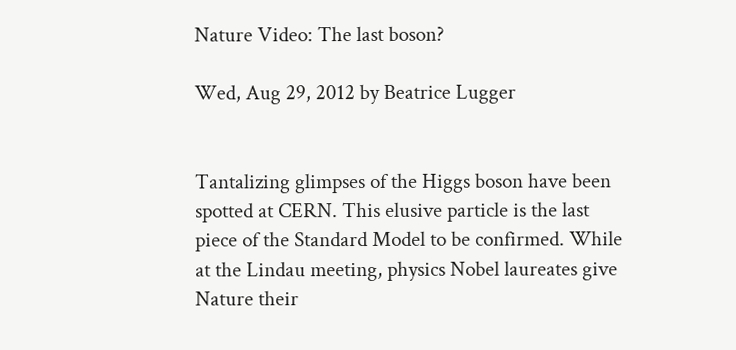Nature Video: The last boson?

Wed, Aug 29, 2012 by Beatrice Lugger


Tantalizing glimpses of the Higgs boson have been spotted at CERN. This elusive particle is the last piece of the Standard Model to be confirmed. While at the Lindau meeting, physics Nobel laureates give Nature their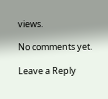views.

No comments yet.

Leave a Reply